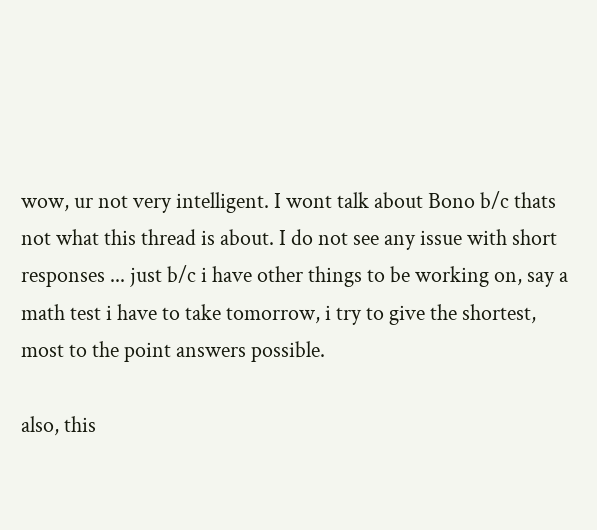wow, ur not very intelligent. I wont talk about Bono b/c thats not what this thread is about. I do not see any issue with short responses ... just b/c i have other things to be working on, say a math test i have to take tomorrow, i try to give the shortest, most to the point answers possible.

also, this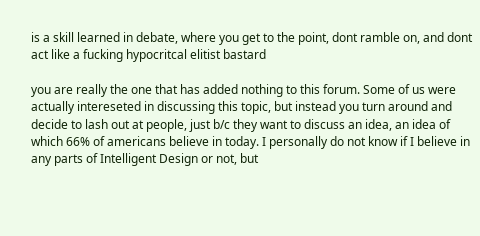is a skill learned in debate, where you get to the point, dont ramble on, and dont act like a fucking hypocritcal elitist bastard

you are really the one that has added nothing to this forum. Some of us were actually intereseted in discussing this topic, but instead you turn around and decide to lash out at people, just b/c they want to discuss an idea, an idea of which 66% of americans believe in today. I personally do not know if I believe in any parts of Intelligent Design or not, but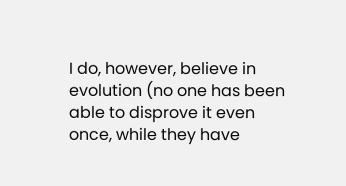I do, however, believe in evolution (no one has been able to disprove it even once, while they have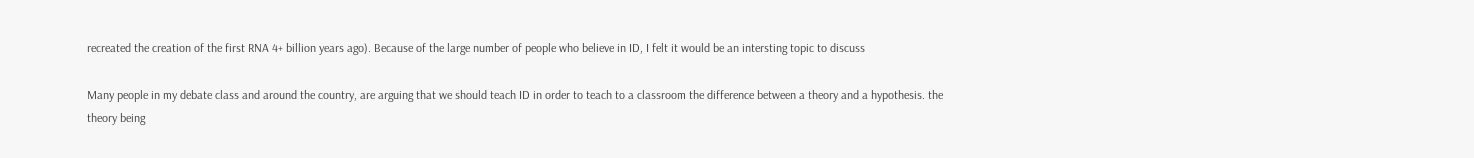recreated the creation of the first RNA 4+ billion years ago). Because of the large number of people who believe in ID, I felt it would be an intersting topic to discuss

Many people in my debate class and around the country, are arguing that we should teach ID in order to teach to a classroom the difference between a theory and a hypothesis. the theory being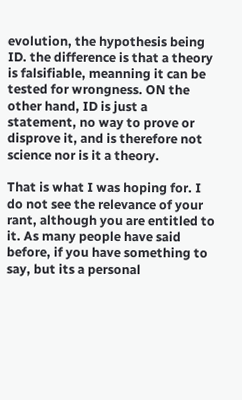evolution, the hypothesis being ID. the difference is that a theory is falsifiable, meanning it can be tested for wrongness. ON the other hand, ID is just a statement, no way to prove or disprove it, and is therefore not science nor is it a theory.

That is what I was hoping for. I do not see the relevance of your rant, although you are entitled to it. As many people have said before, if you have something to say, but its a personal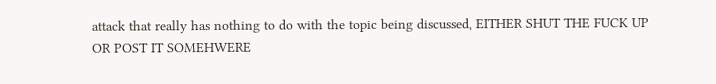attack that really has nothing to do with the topic being discussed, EITHER SHUT THE FUCK UP OR POST IT SOMEHWERE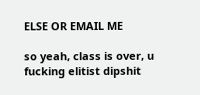ELSE OR EMAIL ME

so yeah, class is over, u fucking elitist dipshit